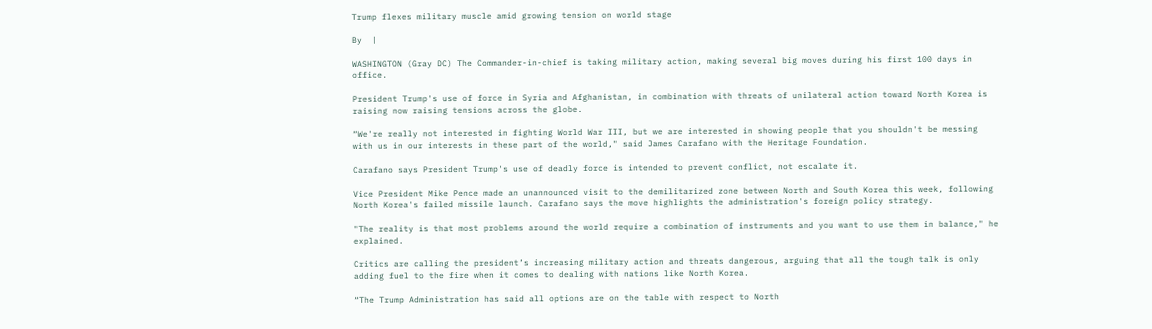Trump flexes military muscle amid growing tension on world stage

By  |

WASHINGTON (Gray DC) The Commander-in-chief is taking military action, making several big moves during his first 100 days in office.

President Trump's use of force in Syria and Afghanistan, in combination with threats of unilateral action toward North Korea is raising now raising tensions across the globe.

“We're really not interested in fighting World War III, but we are interested in showing people that you shouldn't be messing with us in our interests in these part of the world," said James Carafano with the Heritage Foundation.

Carafano says President Trump's use of deadly force is intended to prevent conflict, not escalate it.

Vice President Mike Pence made an unannounced visit to the demilitarized zone between North and South Korea this week, following North Korea's failed missile launch. Carafano says the move highlights the administration's foreign policy strategy.

"The reality is that most problems around the world require a combination of instruments and you want to use them in balance," he explained.

Critics are calling the president’s increasing military action and threats dangerous, arguing that all the tough talk is only adding fuel to the fire when it comes to dealing with nations like North Korea.

“The Trump Administration has said all options are on the table with respect to North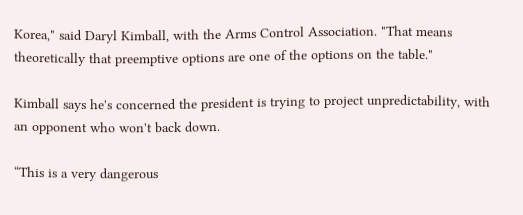Korea," said Daryl Kimball, with the Arms Control Association. "That means theoretically that preemptive options are one of the options on the table."

Kimball says he's concerned the president is trying to project unpredictability, with an opponent who won't back down.

“This is a very dangerous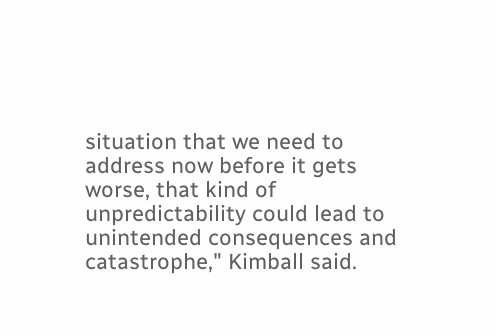situation that we need to address now before it gets worse, that kind of unpredictability could lead to unintended consequences and catastrophe," Kimball said.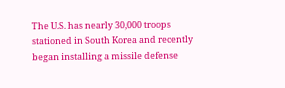The U.S. has nearly 30,000 troops stationed in South Korea and recently began installing a missile defense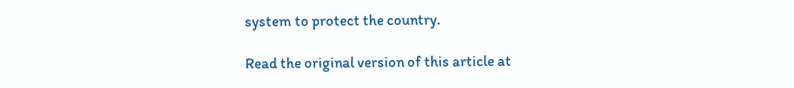system to protect the country.

Read the original version of this article at